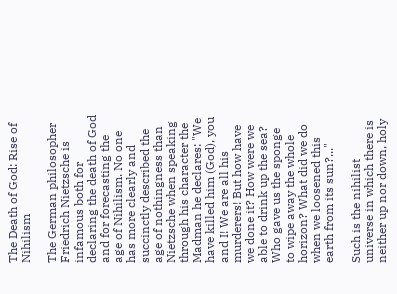The Death of God: Rise of Nihilism

The German philosopher Friedrich Nietzsche is infamous both for declaring the death of God and for forecasting the age of Nihilism. No one has more clearly and succinctly described the age of nothingness than Nietzsche when speaking through his character the Madman he declares: "We have killed him (God), you and I! We are all his murderers! But how have we done it? How were we able to drink up the sea? Who gave us the sponge to wipe away the whole horizon? What did we do when we loosened this earth from its sun?..."

Such is the nihilist universe in which there is neither up nor down, holy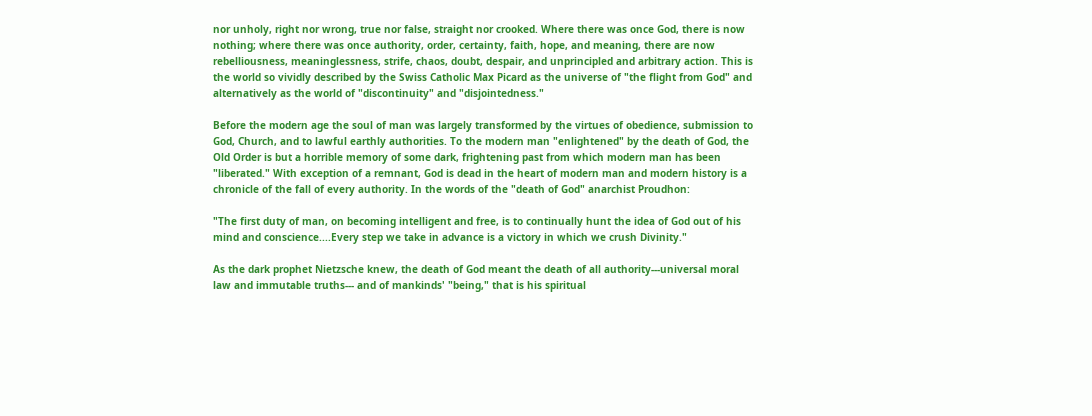nor unholy, right nor wrong, true nor false, straight nor crooked. Where there was once God, there is now nothing; where there was once authority, order, certainty, faith, hope, and meaning, there are now rebelliousness, meaninglessness, strife, chaos, doubt, despair, and unprincipled and arbitrary action. This is the world so vividly described by the Swiss Catholic Max Picard as the universe of "the flight from God" and alternatively as the world of "discontinuity" and "disjointedness."

Before the modern age the soul of man was largely transformed by the virtues of obedience, submission to God, Church, and to lawful earthly authorities. To the modern man "enlightened" by the death of God, the Old Order is but a horrible memory of some dark, frightening past from which modern man has been "liberated." With exception of a remnant, God is dead in the heart of modern man and modern history is a chronicle of the fall of every authority. In the words of the "death of God" anarchist Proudhon:

"The first duty of man, on becoming intelligent and free, is to continually hunt the idea of God out of his mind and conscience....Every step we take in advance is a victory in which we crush Divinity."

As the dark prophet Nietzsche knew, the death of God meant the death of all authority---universal moral law and immutable truths--- and of mankinds' "being," that is his spiritual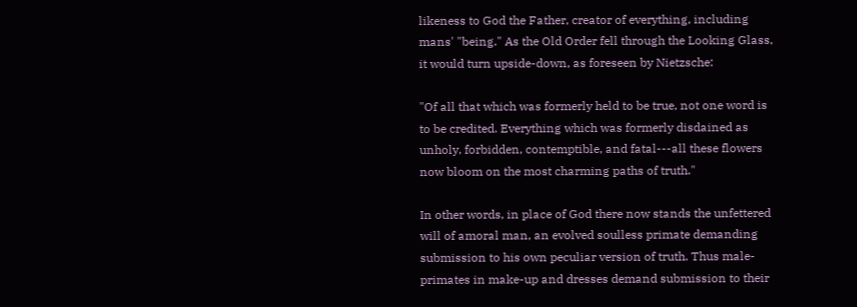likeness to God the Father, creator of everything, including mans' "being." As the Old Order fell through the Looking Glass, it would turn upside-down, as foreseen by Nietzsche:

"Of all that which was formerly held to be true, not one word is to be credited. Everything which was formerly disdained as unholy, forbidden, contemptible, and fatal---all these flowers now bloom on the most charming paths of truth."

In other words, in place of God there now stands the unfettered will of amoral man, an evolved soulless primate demanding submission to his own peculiar version of truth. Thus male-primates in make-up and dresses demand submission to their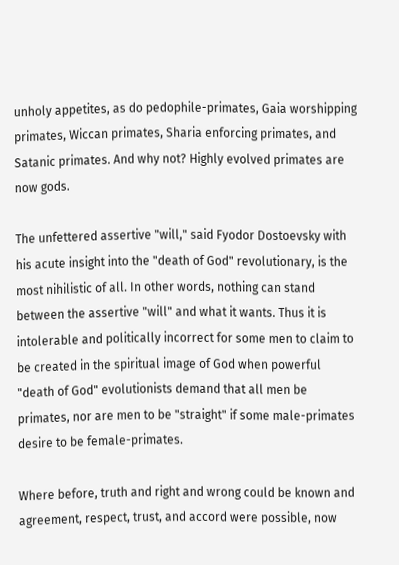unholy appetites, as do pedophile-primates, Gaia worshipping primates, Wiccan primates, Sharia enforcing primates, and Satanic primates. And why not? Highly evolved primates are now gods.

The unfettered assertive "will," said Fyodor Dostoevsky with his acute insight into the "death of God" revolutionary, is the most nihilistic of all. In other words, nothing can stand between the assertive "will" and what it wants. Thus it is intolerable and politically incorrect for some men to claim to be created in the spiritual image of God when powerful "death of God" evolutionists demand that all men be primates, nor are men to be "straight" if some male-primates desire to be female-primates.

Where before, truth and right and wrong could be known and agreement, respect, trust, and accord were possible, now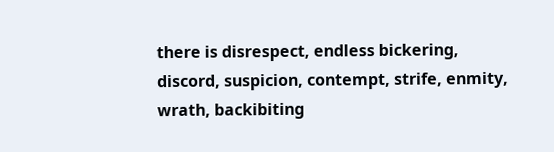there is disrespect, endless bickering, discord, suspicion, contempt, strife, enmity, wrath, backibiting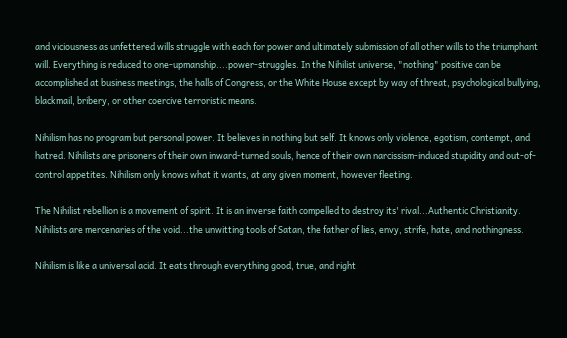and viciousness as unfettered wills struggle with each for power and ultimately submission of all other wills to the triumphant will. Everything is reduced to one-upmanship....power-struggles. In the Nihilist universe, "nothing" positive can be accomplished at business meetings, the halls of Congress, or the White House except by way of threat, psychological bullying, blackmail, bribery, or other coercive terroristic means.

Nihilism has no program but personal power. It believes in nothing but self. It knows only violence, egotism, contempt, and hatred. Nihilists are prisoners of their own inward-turned souls, hence of their own narcissism-induced stupidity and out-of-control appetites. Nihilism only knows what it wants, at any given moment, however fleeting.

The Nihilist rebellion is a movement of spirit. It is an inverse faith compelled to destroy its' rival...Authentic Christianity. Nihilists are mercenaries of the void...the unwitting tools of Satan, the father of lies, envy, strife, hate, and nothingness.

Nihilism is like a universal acid. It eats through everything good, true, and right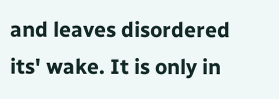and leaves disordered its' wake. It is only in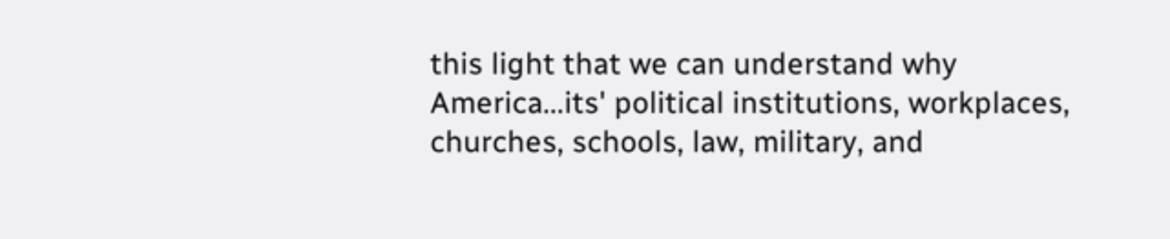this light that we can understand why America...its' political institutions, workplaces, churches, schools, law, military, and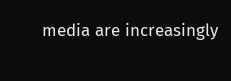media are increasingly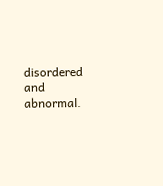disordered and abnormal.